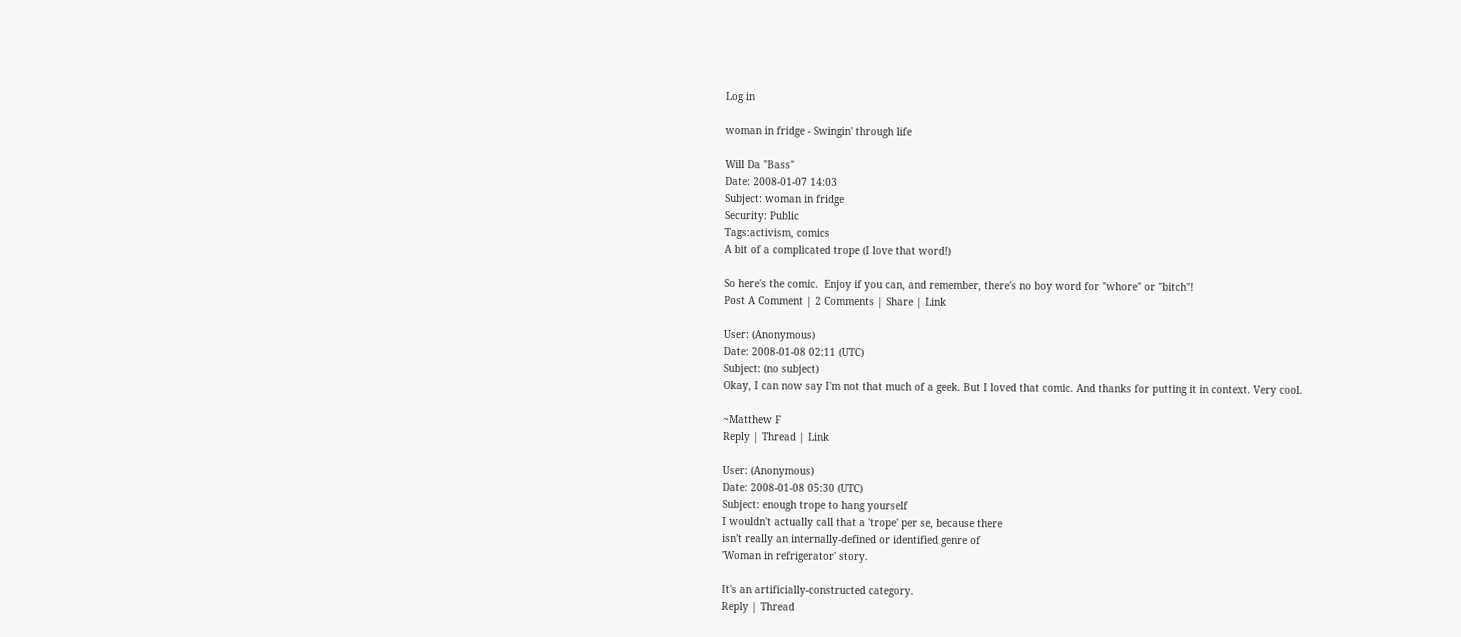Log in

woman in fridge - Swingin' through life

Will Da "Bass"
Date: 2008-01-07 14:03
Subject: woman in fridge
Security: Public
Tags:activism, comics
A bit of a complicated trope (I love that word!)

So here's the comic.  Enjoy if you can, and remember, there's no boy word for "whore" or "bitch"!
Post A Comment | 2 Comments | Share | Link

User: (Anonymous)
Date: 2008-01-08 02:11 (UTC)
Subject: (no subject)
Okay, I can now say I'm not that much of a geek. But I loved that comic. And thanks for putting it in context. Very cool.

~Matthew F
Reply | Thread | Link

User: (Anonymous)
Date: 2008-01-08 05:30 (UTC)
Subject: enough trope to hang yourself
I wouldn't actually call that a 'trope' per se, because there
isn't really an internally-defined or identified genre of
'Woman in refrigerator' story.

It's an artificially-constructed category.
Reply | Thread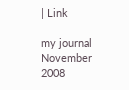| Link

my journal
November 2008